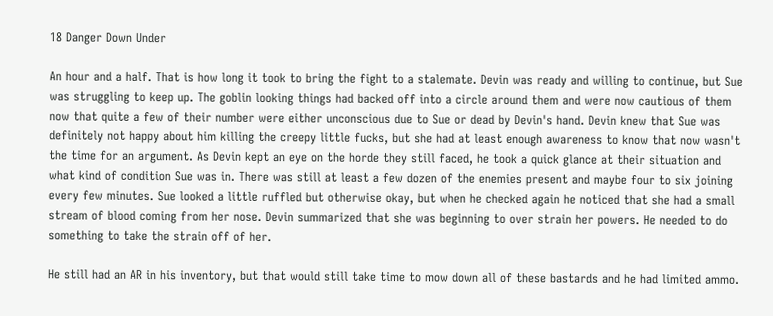18 Danger Down Under

An hour and a half. That is how long it took to bring the fight to a stalemate. Devin was ready and willing to continue, but Sue was struggling to keep up. The goblin looking things had backed off into a circle around them and were now cautious of them now that quite a few of their number were either unconscious due to Sue or dead by Devin's hand. Devin knew that Sue was definitely not happy about him killing the creepy little fucks, but she had at least enough awareness to know that now wasn't the time for an argument. As Devin kept an eye on the horde they still faced, he took a quick glance at their situation and what kind of condition Sue was in. There was still at least a few dozen of the enemies present and maybe four to six joining every few minutes. Sue looked a little ruffled but otherwise okay, but when he checked again he noticed that she had a small stream of blood coming from her nose. Devin summarized that she was beginning to over strain her powers. He needed to do something to take the strain off of her.

He still had an AR in his inventory, but that would still take time to mow down all of these bastards and he had limited ammo.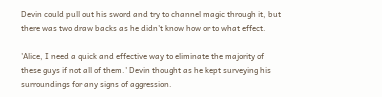Devin could pull out his sword and try to channel magic through it, but there was two draw backs as he didn't know how or to what effect.

'Alice, I need a quick and effective way to eliminate the majority of these guys if not all of them.' Devin thought as he kept surveying his surroundings for any signs of aggression.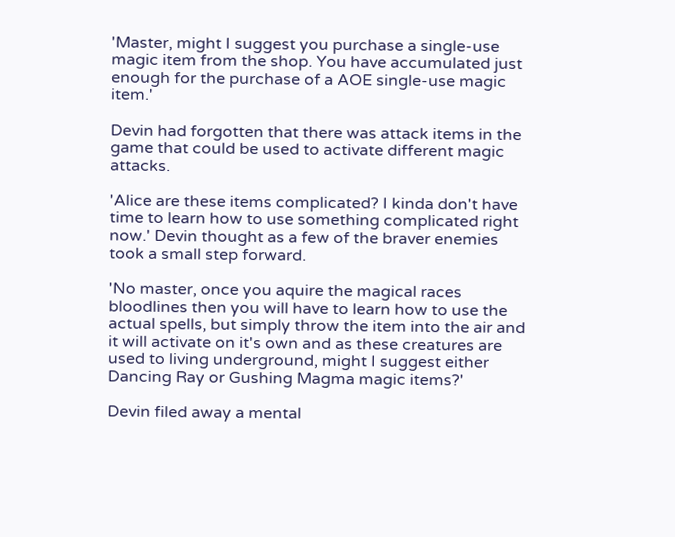'Master, might I suggest you purchase a single-use magic item from the shop. You have accumulated just enough for the purchase of a AOE single-use magic item.'

Devin had forgotten that there was attack items in the game that could be used to activate different magic attacks.

'Alice are these items complicated? I kinda don't have time to learn how to use something complicated right now.' Devin thought as a few of the braver enemies took a small step forward.

'No master, once you aquire the magical races bloodlines then you will have to learn how to use the actual spells, but simply throw the item into the air and it will activate on it's own and as these creatures are used to living underground, might I suggest either Dancing Ray or Gushing Magma magic items?'

Devin filed away a mental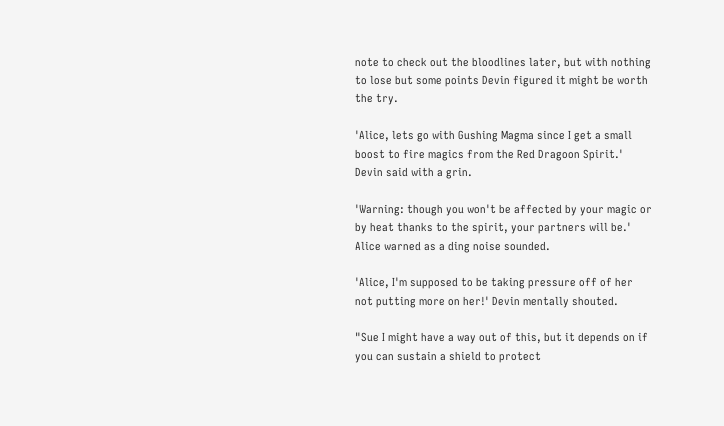note to check out the bloodlines later, but with nothing to lose but some points Devin figured it might be worth the try.

'Alice, lets go with Gushing Magma since I get a small boost to fire magics from the Red Dragoon Spirit.' Devin said with a grin.

'Warning: though you won't be affected by your magic or by heat thanks to the spirit, your partners will be.' Alice warned as a ding noise sounded.

'Alice, I'm supposed to be taking pressure off of her not putting more on her!' Devin mentally shouted.

"Sue I might have a way out of this, but it depends on if you can sustain a shield to protect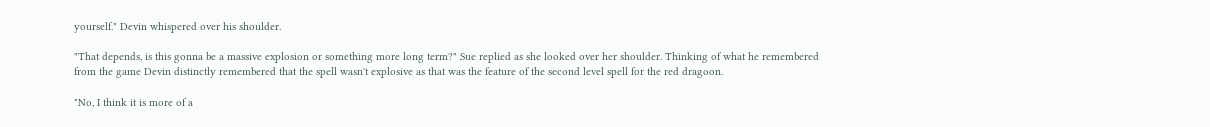yourself." Devin whispered over his shoulder.

"That depends, is this gonna be a massive explosion or something more long term?" Sue replied as she looked over her shoulder. Thinking of what he remembered from the game Devin distinctly remembered that the spell wasn't explosive as that was the feature of the second level spell for the red dragoon.

"No, I think it is more of a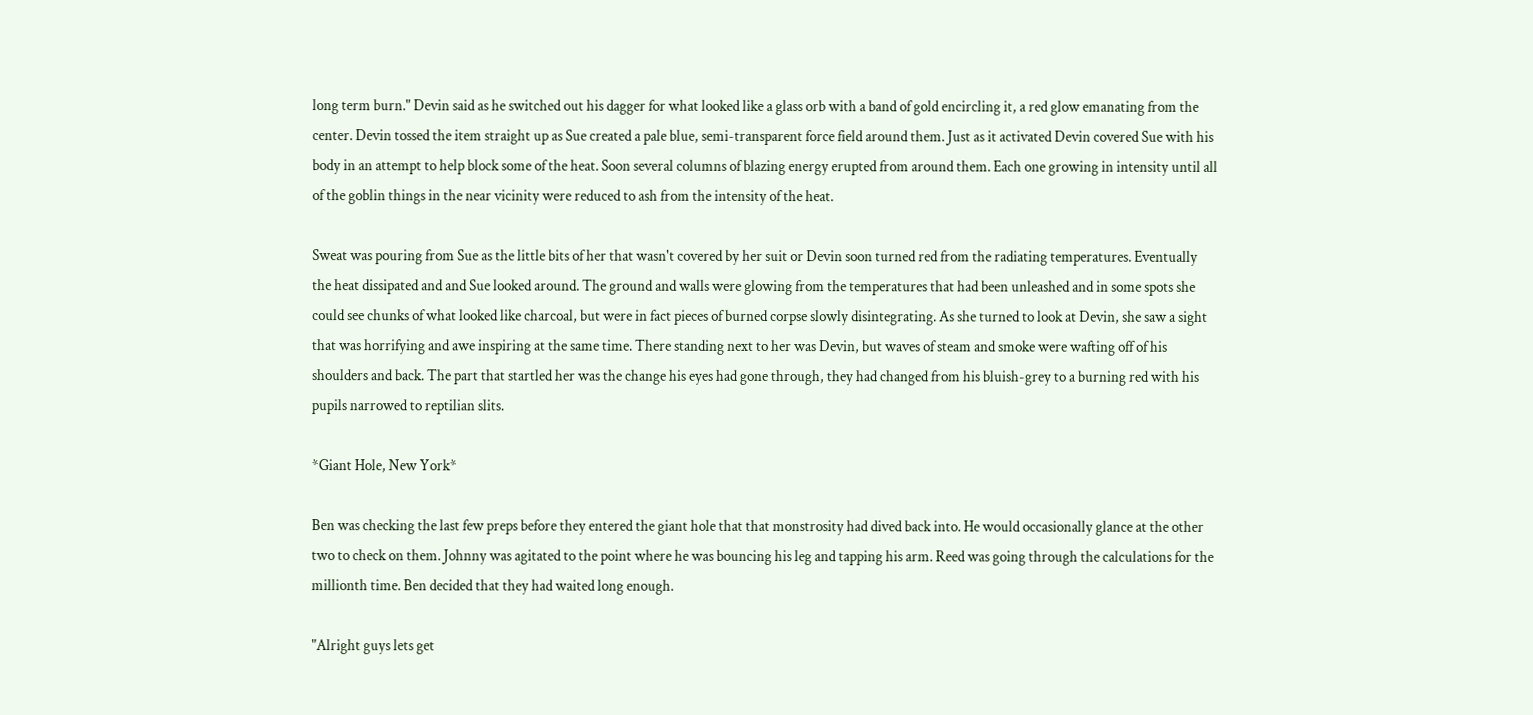long term burn." Devin said as he switched out his dagger for what looked like a glass orb with a band of gold encircling it, a red glow emanating from the center. Devin tossed the item straight up as Sue created a pale blue, semi-transparent force field around them. Just as it activated Devin covered Sue with his body in an attempt to help block some of the heat. Soon several columns of blazing energy erupted from around them. Each one growing in intensity until all of the goblin things in the near vicinity were reduced to ash from the intensity of the heat.

Sweat was pouring from Sue as the little bits of her that wasn't covered by her suit or Devin soon turned red from the radiating temperatures. Eventually the heat dissipated and and Sue looked around. The ground and walls were glowing from the temperatures that had been unleashed and in some spots she could see chunks of what looked like charcoal, but were in fact pieces of burned corpse slowly disintegrating. As she turned to look at Devin, she saw a sight that was horrifying and awe inspiring at the same time. There standing next to her was Devin, but waves of steam and smoke were wafting off of his shoulders and back. The part that startled her was the change his eyes had gone through, they had changed from his bluish-grey to a burning red with his pupils narrowed to reptilian slits.

*Giant Hole, New York*

Ben was checking the last few preps before they entered the giant hole that that monstrosity had dived back into. He would occasionally glance at the other two to check on them. Johnny was agitated to the point where he was bouncing his leg and tapping his arm. Reed was going through the calculations for the millionth time. Ben decided that they had waited long enough.

"Alright guys lets get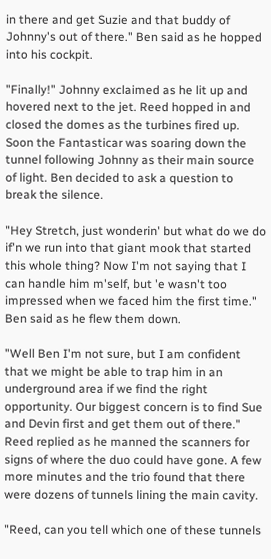in there and get Suzie and that buddy of Johnny's out of there." Ben said as he hopped into his cockpit.

"Finally!" Johnny exclaimed as he lit up and hovered next to the jet. Reed hopped in and closed the domes as the turbines fired up. Soon the Fantasticar was soaring down the tunnel following Johnny as their main source of light. Ben decided to ask a question to break the silence.

"Hey Stretch, just wonderin' but what do we do if'n we run into that giant mook that started this whole thing? Now I'm not saying that I can handle him m'self, but 'e wasn't too impressed when we faced him the first time." Ben said as he flew them down.

"Well Ben I'm not sure, but I am confident that we might be able to trap him in an underground area if we find the right opportunity. Our biggest concern is to find Sue and Devin first and get them out of there." Reed replied as he manned the scanners for signs of where the duo could have gone. A few more minutes and the trio found that there were dozens of tunnels lining the main cavity.

"Reed, can you tell which one of these tunnels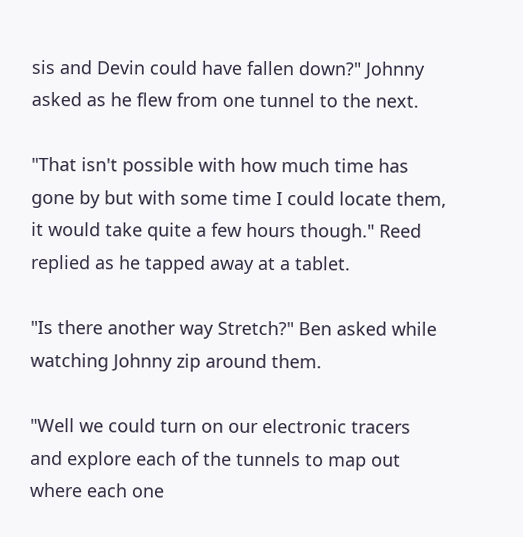sis and Devin could have fallen down?" Johnny asked as he flew from one tunnel to the next.

"That isn't possible with how much time has gone by but with some time I could locate them, it would take quite a few hours though." Reed replied as he tapped away at a tablet.

"Is there another way Stretch?" Ben asked while watching Johnny zip around them.

"Well we could turn on our electronic tracers and explore each of the tunnels to map out where each one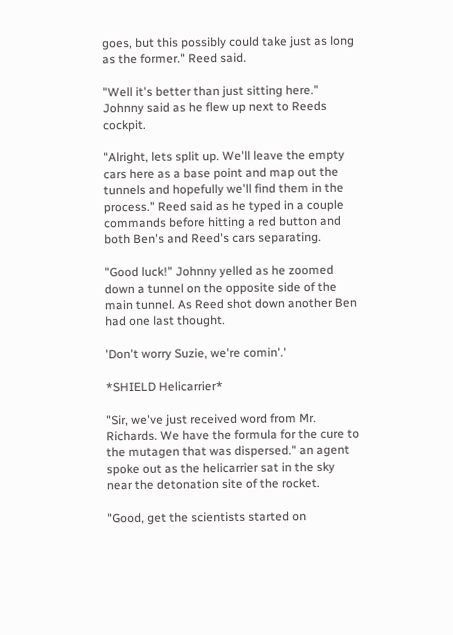goes, but this possibly could take just as long as the former." Reed said.

"Well it's better than just sitting here." Johnny said as he flew up next to Reeds cockpit.

"Alright, lets split up. We'll leave the empty cars here as a base point and map out the tunnels and hopefully we'll find them in the process." Reed said as he typed in a couple commands before hitting a red button and both Ben's and Reed's cars separating.

"Good luck!" Johnny yelled as he zoomed down a tunnel on the opposite side of the main tunnel. As Reed shot down another Ben had one last thought.

'Don't worry Suzie, we're comin'.'

*SHIELD Helicarrier*

"Sir, we've just received word from Mr. Richards. We have the formula for the cure to the mutagen that was dispersed." an agent spoke out as the helicarrier sat in the sky near the detonation site of the rocket.

"Good, get the scientists started on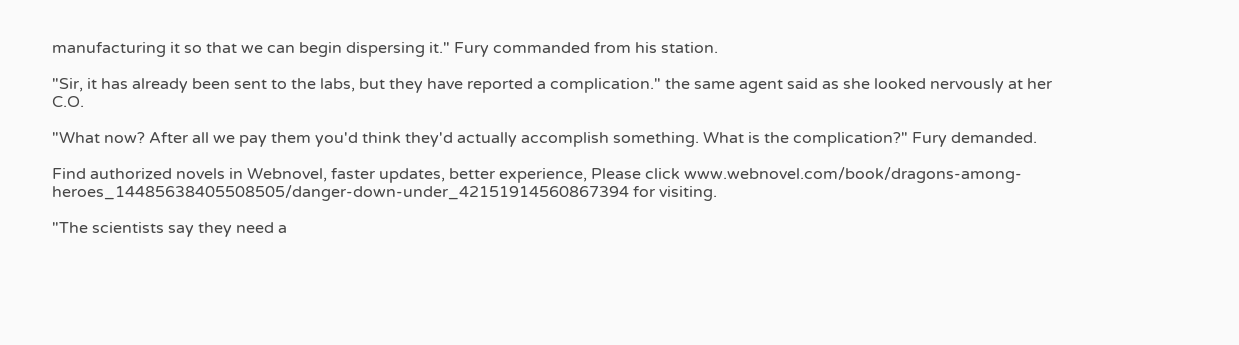manufacturing it so that we can begin dispersing it." Fury commanded from his station.

"Sir, it has already been sent to the labs, but they have reported a complication." the same agent said as she looked nervously at her C.O.

"What now? After all we pay them you'd think they'd actually accomplish something. What is the complication?" Fury demanded.

Find authorized novels in Webnovel, faster updates, better experience, Please click www.webnovel.com/book/dragons-among-heroes_14485638405508505/danger-down-under_42151914560867394 for visiting.

"The scientists say they need a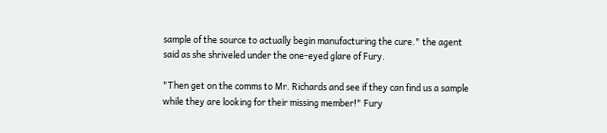sample of the source to actually begin manufacturing the cure." the agent said as she shriveled under the one-eyed glare of Fury.

"Then get on the comms to Mr. Richards and see if they can find us a sample while they are looking for their missing member!" Fury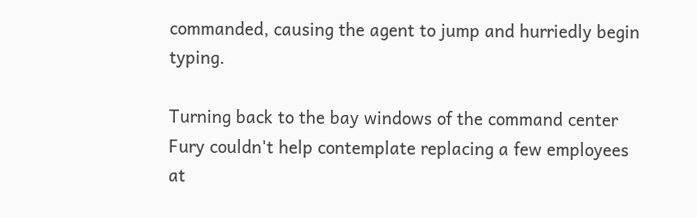commanded, causing the agent to jump and hurriedly begin typing.

Turning back to the bay windows of the command center Fury couldn't help contemplate replacing a few employees at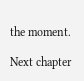the moment.

Next chapter